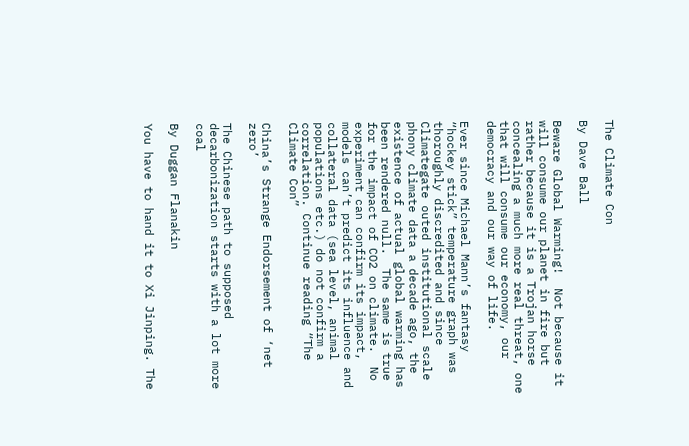The Climate Con

By Dave Ball

Beware Global Warming!  Not because it will consume our planet in fire but rather because it is a Trojan horse concealing a much more real threat, one that will consume our economy, our democracy and our way of life.

Ever since Michael Mann’s fantasy “hockey stick” temperature graph was thoroughly discredited and since Climategate outed institutional scale phony climate data a decade ago, the existence of actual global warming has been rendered null.  The same is true for the impact of CO2 on climate.  No experiment can confirm its impact, models can’t predict its influence and collateral data (sea level, animal populations etc.) do not confirm a correlation. Continue reading “The Climate Con”

China’s Strange Endorsement of ‘net zero’

The Chinese path to supposed decarbonization starts with a lot more coal

By Duggan Flanakin

You have to hand it to Xi Jinping. The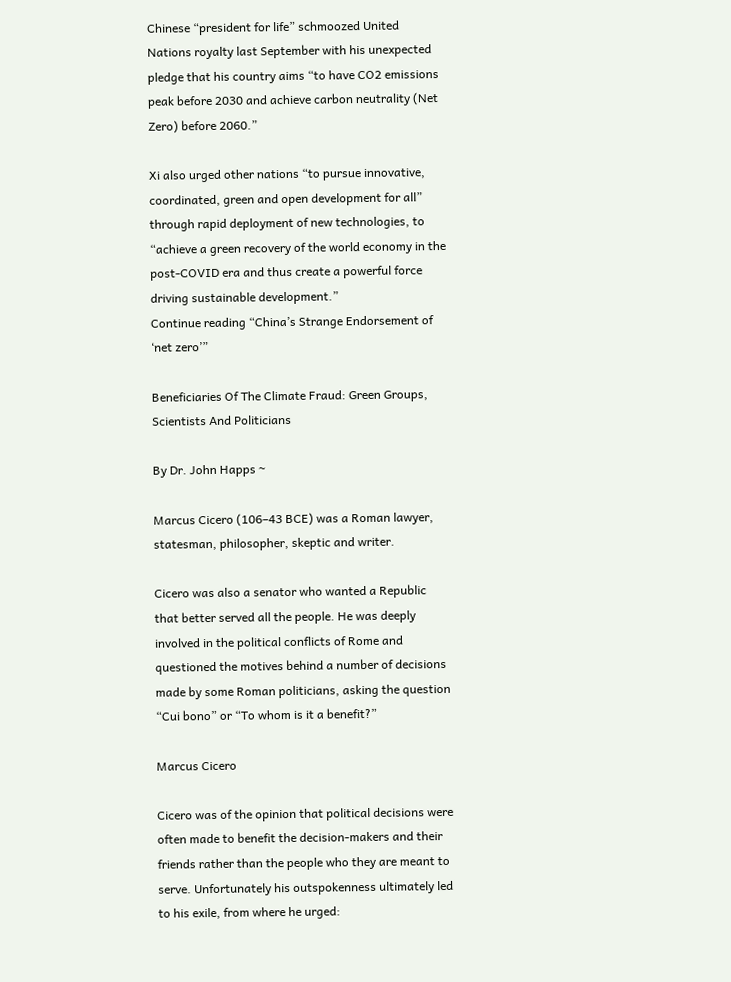Chinese “president for life” schmoozed United Nations royalty last September with his unexpected pledge that his country aims “to have CO2 emissions peak before 2030 and achieve carbon neutrality (Net Zero) before 2060.”

Xi also urged other nations “to pursue innovative, coordinated, green and open development for all” through rapid deployment of new technologies, to “achieve a green recovery of the world economy in the post-COVID era and thus create a powerful force driving sustainable development.”
Continue reading “China’s Strange Endorsement of ‘net zero’”

Beneficiaries Of The Climate Fraud: Green Groups, Scientists And Politicians

By Dr. John Happs ~

Marcus Cicero (106–43 BCE) was a Roman lawyer, statesman, philosopher, skeptic and writer.

Cicero was also a senator who wanted a Republic that better served all the people. He was deeply involved in the political conflicts of Rome and questioned the motives behind a number of decisions made by some Roman politicians, asking the question “Cui bono” or “To whom is it a benefit?”

Marcus Cicero

Cicero was of the opinion that political decisions were often made to benefit the decision-makers and their friends rather than the people who they are meant to serve. Unfortunately his outspokenness ultimately led to his exile, from where he urged: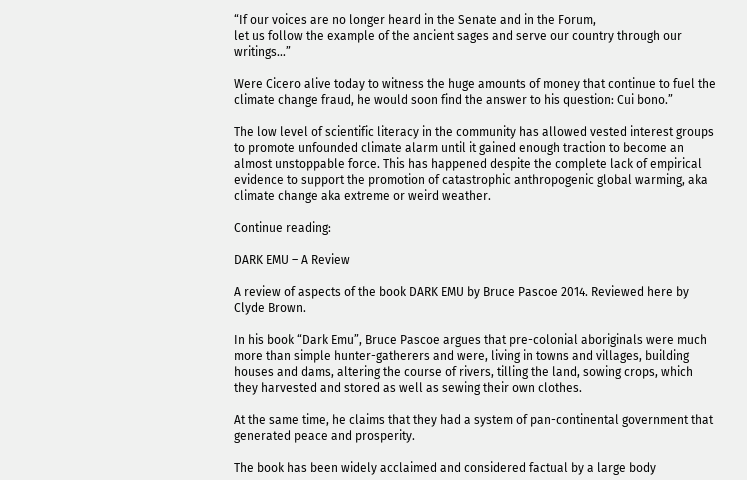“If our voices are no longer heard in the Senate and in the Forum,
let us follow the example of the ancient sages and serve our country through our writings…”

Were Cicero alive today to witness the huge amounts of money that continue to fuel the climate change fraud, he would soon find the answer to his question: Cui bono.”

The low level of scientific literacy in the community has allowed vested interest groups to promote unfounded climate alarm until it gained enough traction to become an almost unstoppable force. This has happened despite the complete lack of empirical evidence to support the promotion of catastrophic anthropogenic global warming, aka climate change aka extreme or weird weather.

Continue reading:

DARK EMU – A Review

A review of aspects of the book DARK EMU by Bruce Pascoe 2014. Reviewed here by Clyde Brown.

In his book “Dark Emu”, Bruce Pascoe argues that pre-colonial aboriginals were much more than simple hunter-gatherers and were, living in towns and villages, building houses and dams, altering the course of rivers, tilling the land, sowing crops, which they harvested and stored as well as sewing their own clothes.

At the same time, he claims that they had a system of pan-continental government that generated peace and prosperity.

The book has been widely acclaimed and considered factual by a large body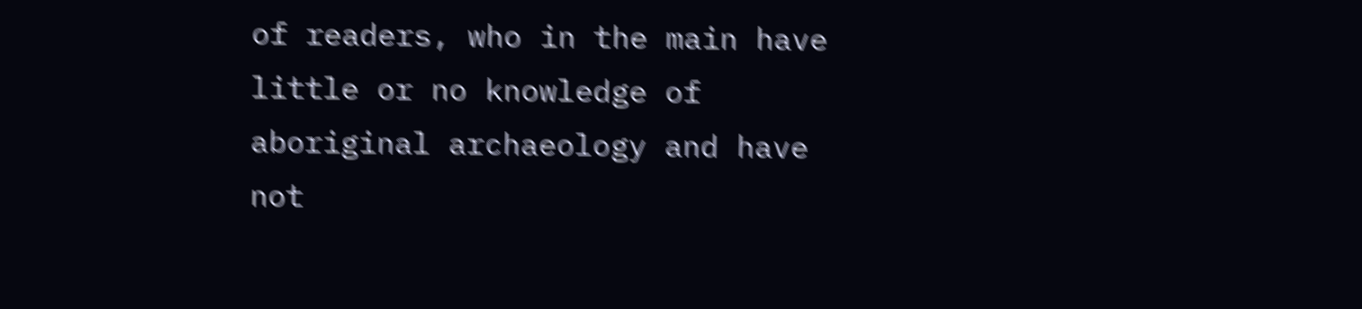of readers, who in the main have little or no knowledge of aboriginal archaeology and have not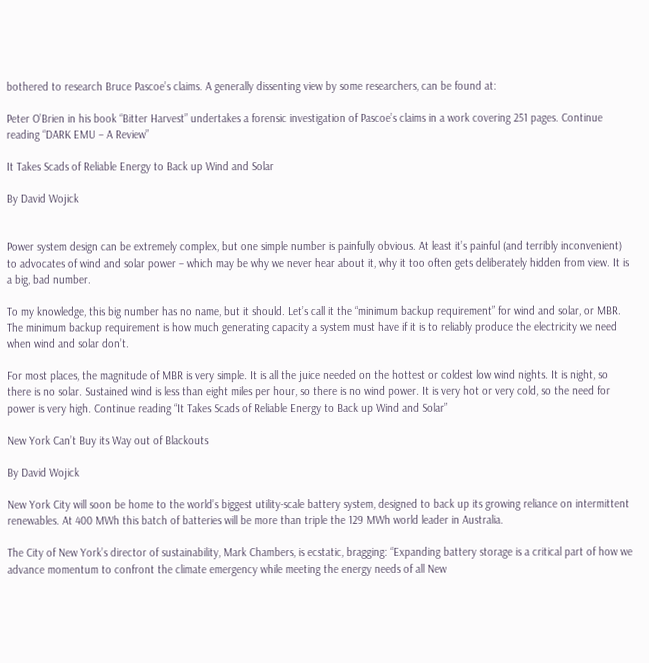bothered to research Bruce Pascoe’s claims. A generally dissenting view by some researchers, can be found at:

Peter O’Brien in his book “Bitter Harvest” undertakes a forensic investigation of Pascoe’s claims in a work covering 251 pages. Continue reading “DARK EMU – A Review”

It Takes Scads of Reliable Energy to Back up Wind and Solar

By David Wojick


Power system design can be extremely complex, but one simple number is painfully obvious. At least it’s painful (and terribly inconvenient) to advocates of wind and solar power – which may be why we never hear about it, why it too often gets deliberately hidden from view. It is a big, bad number.

To my knowledge, this big number has no name, but it should. Let’s call it the “minimum backup requirement” for wind and solar, or MBR. The minimum backup requirement is how much generating capacity a system must have if it is to reliably produce the electricity we need when wind and solar don’t.

For most places, the magnitude of MBR is very simple. It is all the juice needed on the hottest or coldest low wind nights. It is night, so there is no solar. Sustained wind is less than eight miles per hour, so there is no wind power. It is very hot or very cold, so the need for power is very high. Continue reading “It Takes Scads of Reliable Energy to Back up Wind and Solar”

New York Can’t Buy its Way out of Blackouts

By David Wojick

New York City will soon be home to the world’s biggest utility-scale battery system, designed to back up its growing reliance on intermittent renewables. At 400 MWh this batch of batteries will be more than triple the 129 MWh world leader in Australia.

The City of New York’s director of sustainability, Mark Chambers, is ecstatic, bragging: “Expanding battery storage is a critical part of how we advance momentum to confront the climate emergency while meeting the energy needs of all New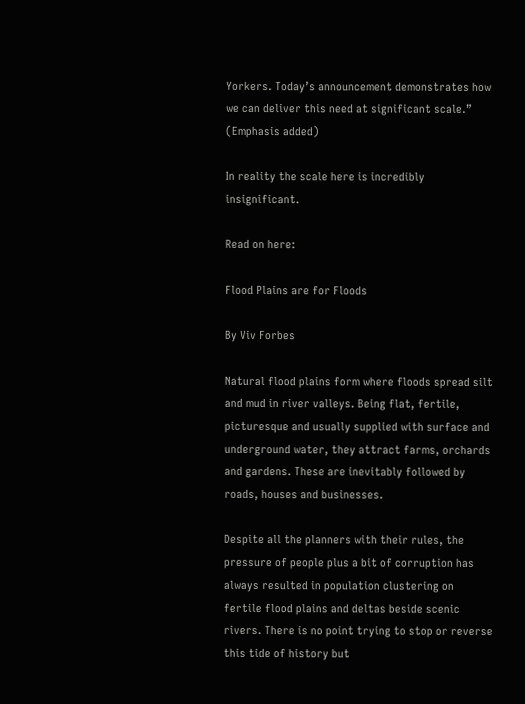Yorkers. Today’s announcement demonstrates how we can deliver this need at significant scale.” (Emphasis added)

In reality the scale here is incredibly insignificant.

Read on here:

Flood Plains are for Floods

By Viv Forbes

Natural flood plains form where floods spread silt and mud in river valleys. Being flat, fertile, picturesque and usually supplied with surface and underground water, they attract farms, orchards and gardens. These are inevitably followed by roads, houses and businesses.

Despite all the planners with their rules, the pressure of people plus a bit of corruption has always resulted in population clustering on fertile flood plains and deltas beside scenic rivers. There is no point trying to stop or reverse this tide of history but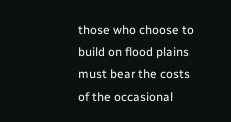those who choose to build on flood plains must bear the costs of the occasional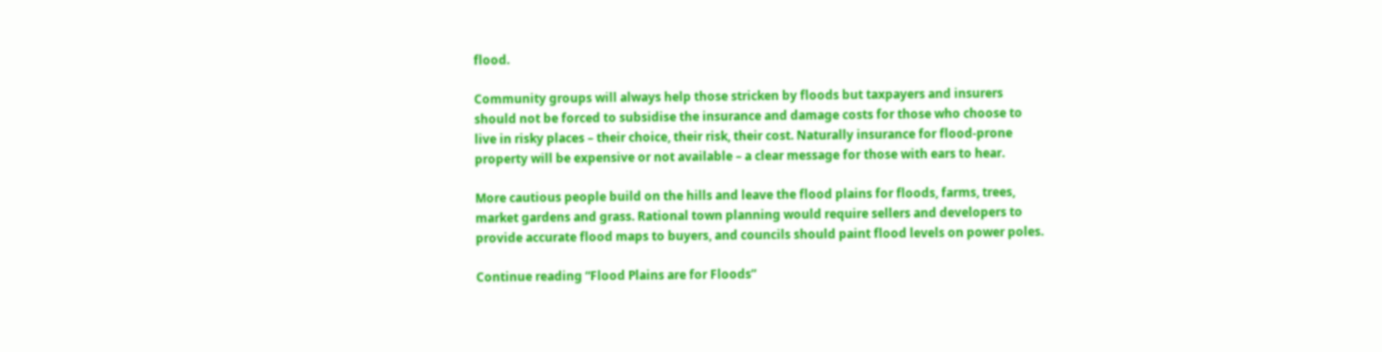flood.

Community groups will always help those stricken by floods but taxpayers and insurers should not be forced to subsidise the insurance and damage costs for those who choose to live in risky places – their choice, their risk, their cost. Naturally insurance for flood-prone property will be expensive or not available – a clear message for those with ears to hear.

More cautious people build on the hills and leave the flood plains for floods, farms, trees, market gardens and grass. Rational town planning would require sellers and developers to provide accurate flood maps to buyers, and councils should paint flood levels on power poles.

Continue reading “Flood Plains are for Floods”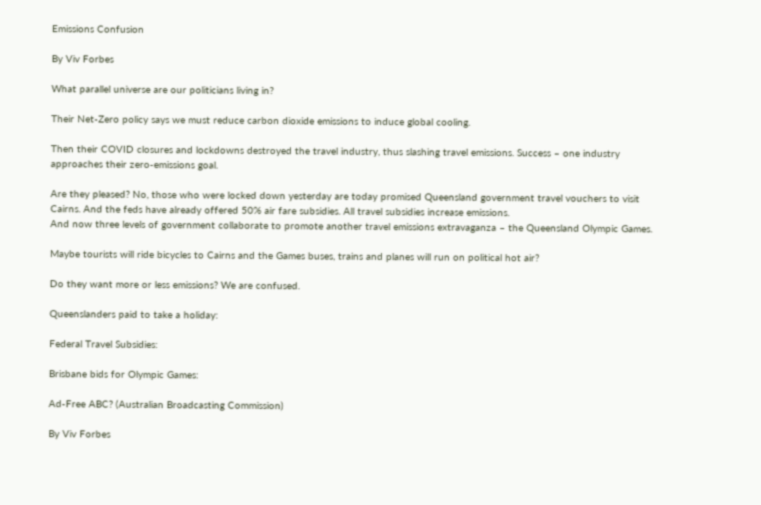Emissions Confusion

By Viv Forbes

What parallel universe are our politicians living in?

Their Net-Zero policy says we must reduce carbon dioxide emissions to induce global cooling.

Then their COVID closures and lockdowns destroyed the travel industry, thus slashing travel emissions. Success – one industry approaches their zero-emissions goal.

Are they pleased? No, those who were locked down yesterday are today promised Queensland government travel vouchers to visit Cairns. And the feds have already offered 50% air fare subsidies. All travel subsidies increase emissions.
And now three levels of government collaborate to promote another travel emissions extravaganza – the Queensland Olympic Games.

Maybe tourists will ride bicycles to Cairns and the Games buses, trains and planes will run on political hot air?

Do they want more or less emissions? We are confused.

Queenslanders paid to take a holiday:

Federal Travel Subsidies:

Brisbane bids for Olympic Games:

Ad-Free ABC? (Australian Broadcasting Commission)

By Viv Forbes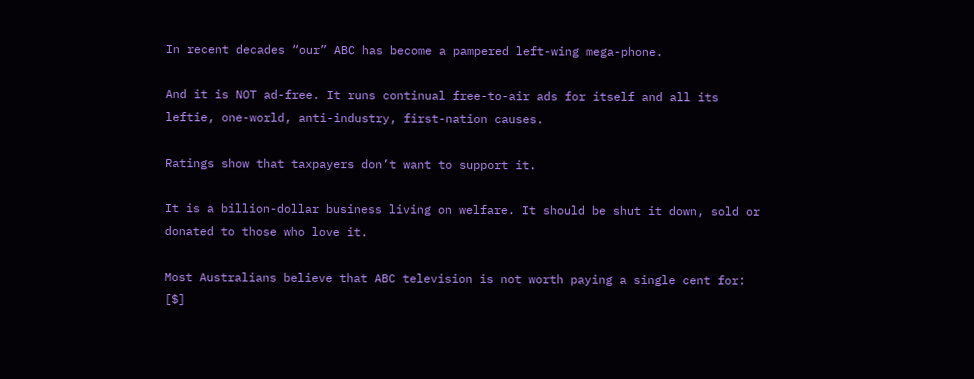In recent decades “our” ABC has become a pampered left-wing mega-phone.

And it is NOT ad-free. It runs continual free-to-air ads for itself and all its leftie, one-world, anti-industry, first-nation causes.

Ratings show that taxpayers don’t want to support it.

It is a billion-dollar business living on welfare. It should be shut it down, sold or donated to those who love it.

Most Australians believe that ABC television is not worth paying a single cent for: [$]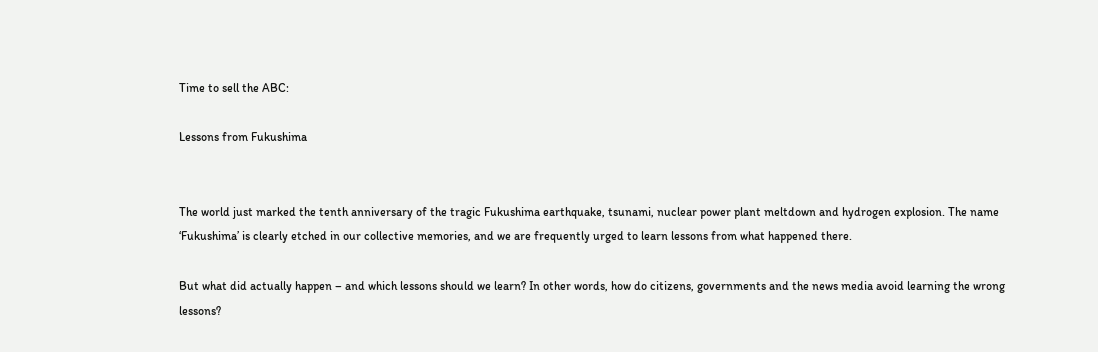Time to sell the ABC:

Lessons from Fukushima


The world just marked the tenth anniversary of the tragic Fukushima earthquake, tsunami, nuclear power plant meltdown and hydrogen explosion. The name ‘Fukushima’ is clearly etched in our collective memories, and we are frequently urged to learn lessons from what happened there.

But what did actually happen – and which lessons should we learn? In other words, how do citizens, governments and the news media avoid learning the wrong lessons?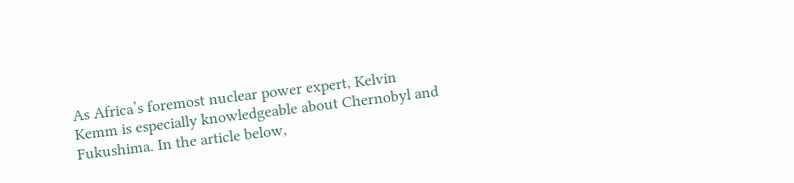As Africa’s foremost nuclear power expert, Kelvin Kemm is especially knowledgeable about Chernobyl and Fukushima. In the article below,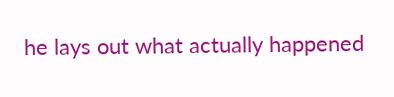he lays out what actually happened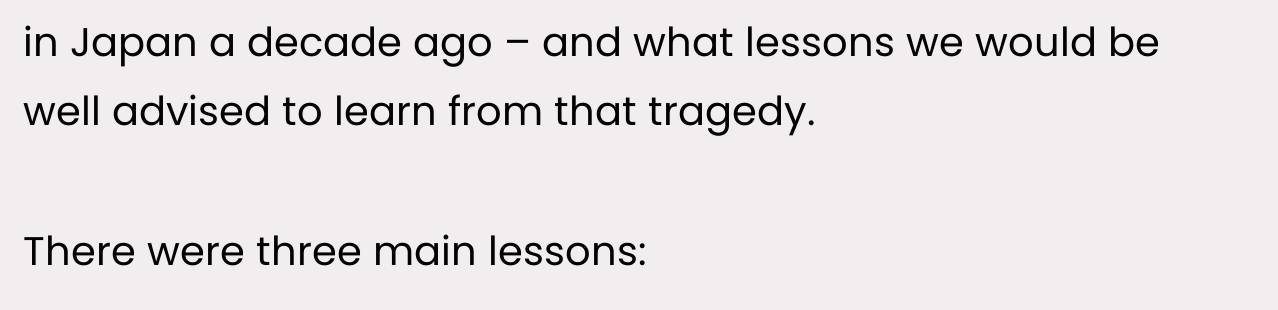in Japan a decade ago – and what lessons we would be well advised to learn from that tragedy.

There were three main lessons: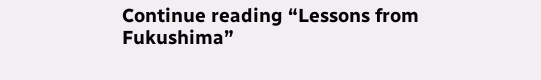Continue reading “Lessons from Fukushima”